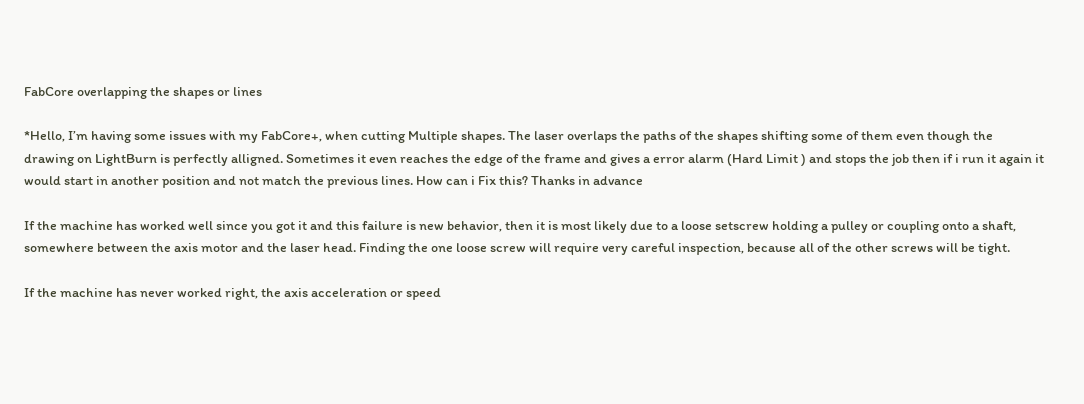FabCore overlapping the shapes or lines

*Hello, I’m having some issues with my FabCore+, when cutting Multiple shapes. The laser overlaps the paths of the shapes shifting some of them even though the drawing on LightBurn is perfectly alligned. Sometimes it even reaches the edge of the frame and gives a error alarm (Hard Limit ) and stops the job then if i run it again it would start in another position and not match the previous lines. How can i Fix this? Thanks in advance

If the machine has worked well since you got it and this failure is new behavior, then it is most likely due to a loose setscrew holding a pulley or coupling onto a shaft, somewhere between the axis motor and the laser head. Finding the one loose screw will require very careful inspection, because all of the other screws will be tight.

If the machine has never worked right, the axis acceleration or speed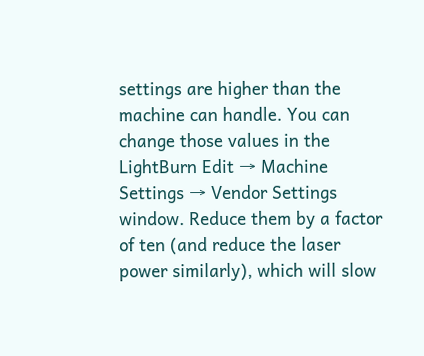settings are higher than the machine can handle. You can change those values in the LightBurn Edit → Machine Settings → Vendor Settings window. Reduce them by a factor of ten (and reduce the laser power similarly), which will slow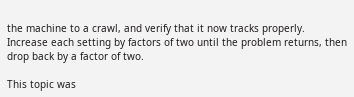the machine to a crawl, and verify that it now tracks properly. Increase each setting by factors of two until the problem returns, then drop back by a factor of two.

This topic was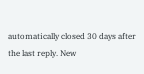automatically closed 30 days after the last reply. New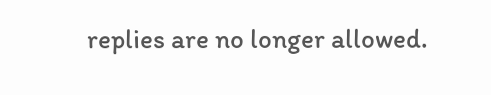replies are no longer allowed.